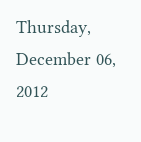Thursday, December 06, 2012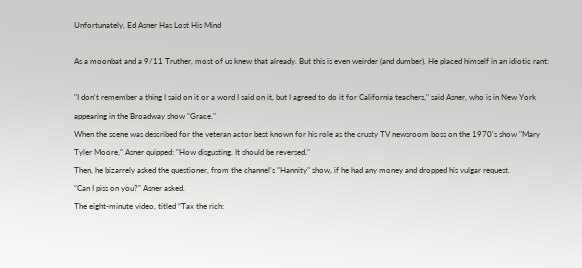Unfortunately, Ed Asner Has Lost His Mind

As a moonbat and a 9/11 Truther, most of us knew that already. But this is even weirder (and dumber). He placed himself in an idiotic rant:

"I don't remember a thing I said on it or a word I said on it, but I agreed to do it for California teachers," said Asner, who is in New York appearing in the Broadway show "Grace."
When the scene was described for the veteran actor best known for his role as the crusty TV newsroom boss on the 1970's show "Mary Tyler Moore," Asner quipped: "How disgusting. It should be reversed."
Then, he bizarrely asked the questioner, from the channel's "Hannity" show, if he had any money and dropped his vulgar request.
"Can I piss on you?" Asner asked.
The eight-minute video, titled “Tax the rich: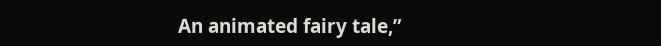An animated fairy tale,”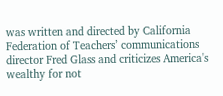was written and directed by California Federation of Teachers’ communications director Fred Glass and criticizes America's wealthy for not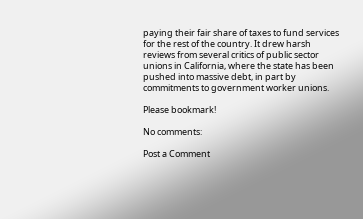paying their fair share of taxes to fund services for the rest of the country. It drew harsh reviews from several critics of public sector unions in California, where the state has been pushed into massive debt, in part by commitments to government worker unions.

Please bookmark!

No comments:

Post a Comment